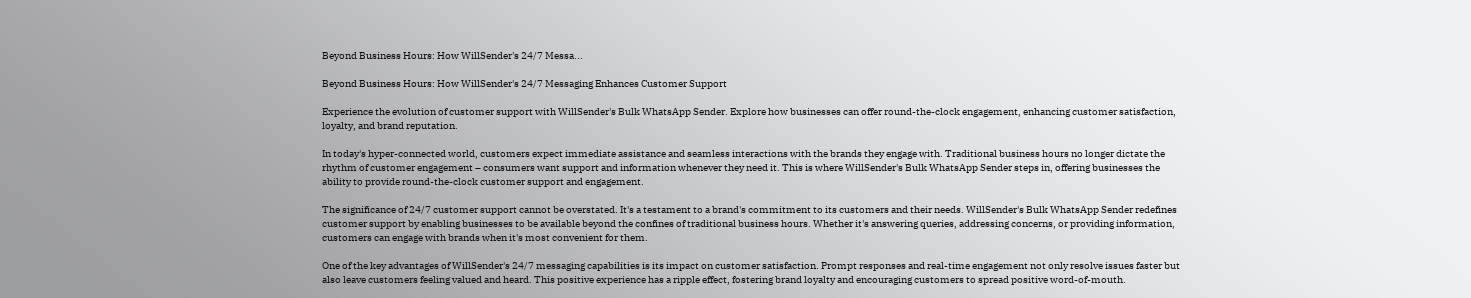Beyond Business Hours: How WillSender's 24/7 Messa...

Beyond Business Hours: How WillSender's 24/7 Messaging Enhances Customer Support

Experience the evolution of customer support with WillSender's Bulk WhatsApp Sender. Explore how businesses can offer round-the-clock engagement, enhancing customer satisfaction, loyalty, and brand reputation.

In today's hyper-connected world, customers expect immediate assistance and seamless interactions with the brands they engage with. Traditional business hours no longer dictate the rhythm of customer engagement – consumers want support and information whenever they need it. This is where WillSender's Bulk WhatsApp Sender steps in, offering businesses the ability to provide round-the-clock customer support and engagement.

The significance of 24/7 customer support cannot be overstated. It's a testament to a brand's commitment to its customers and their needs. WillSender's Bulk WhatsApp Sender redefines customer support by enabling businesses to be available beyond the confines of traditional business hours. Whether it's answering queries, addressing concerns, or providing information, customers can engage with brands when it's most convenient for them.

One of the key advantages of WillSender's 24/7 messaging capabilities is its impact on customer satisfaction. Prompt responses and real-time engagement not only resolve issues faster but also leave customers feeling valued and heard. This positive experience has a ripple effect, fostering brand loyalty and encouraging customers to spread positive word-of-mouth.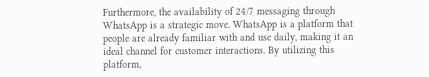Furthermore, the availability of 24/7 messaging through WhatsApp is a strategic move. WhatsApp is a platform that people are already familiar with and use daily, making it an ideal channel for customer interactions. By utilizing this platform,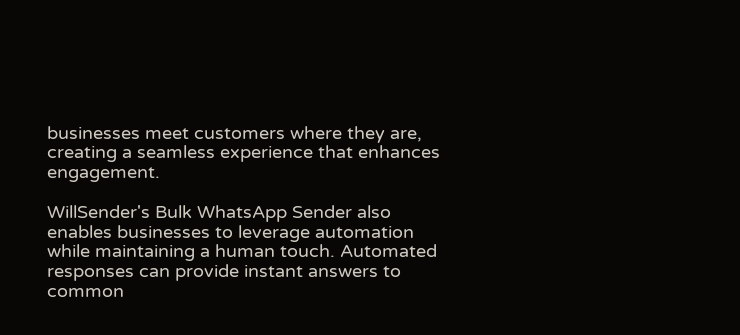businesses meet customers where they are, creating a seamless experience that enhances engagement.

WillSender's Bulk WhatsApp Sender also enables businesses to leverage automation while maintaining a human touch. Automated responses can provide instant answers to common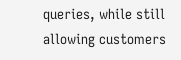queries, while still allowing customers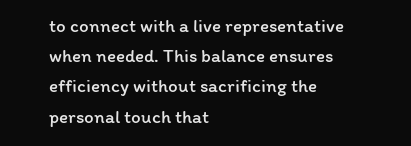to connect with a live representative when needed. This balance ensures efficiency without sacrificing the personal touch that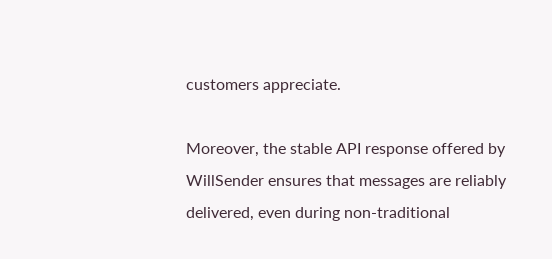customers appreciate.

Moreover, the stable API response offered by WillSender ensures that messages are reliably delivered, even during non-traditional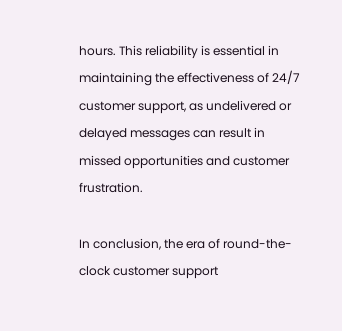hours. This reliability is essential in maintaining the effectiveness of 24/7 customer support, as undelivered or delayed messages can result in missed opportunities and customer frustration.

In conclusion, the era of round-the-clock customer support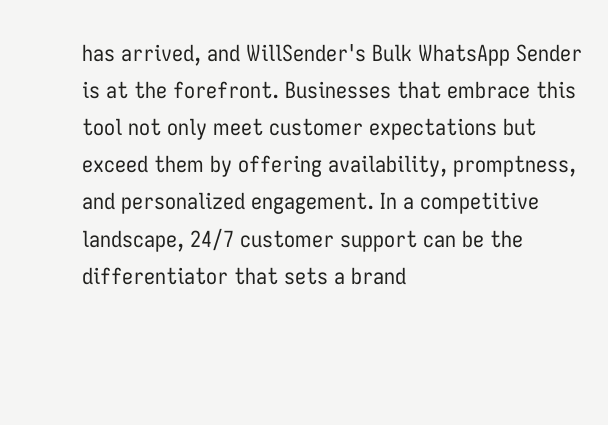has arrived, and WillSender's Bulk WhatsApp Sender is at the forefront. Businesses that embrace this tool not only meet customer expectations but exceed them by offering availability, promptness, and personalized engagement. In a competitive landscape, 24/7 customer support can be the differentiator that sets a brand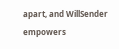apart, and WillSender empowers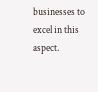businesses to excel in this aspect.